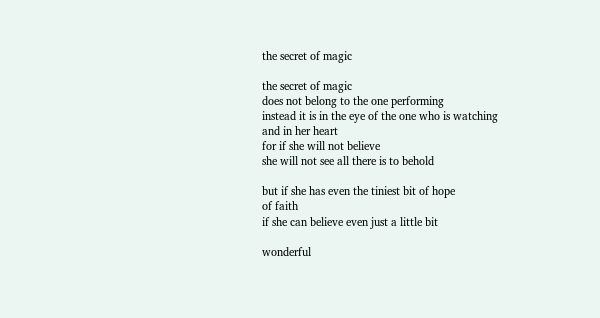the secret of magic

the secret of magic
does not belong to the one performing
instead it is in the eye of the one who is watching
and in her heart
for if she will not believe
she will not see all there is to behold

but if she has even the tiniest bit of hope
of faith
if she can believe even just a little bit

wonderful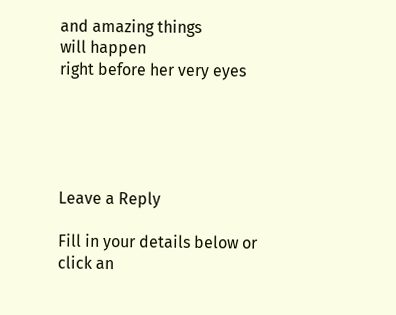and amazing things
will happen
right before her very eyes





Leave a Reply

Fill in your details below or click an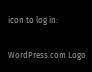icon to log in:

WordPress.com Logo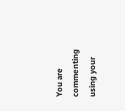You are commenting using your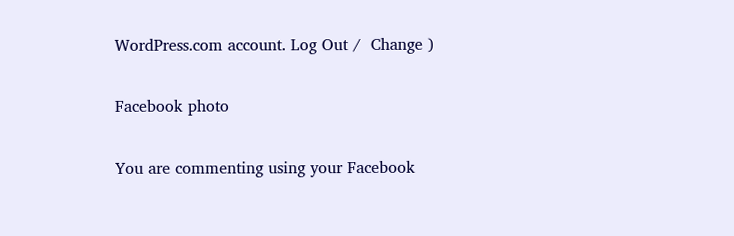WordPress.com account. Log Out /  Change )

Facebook photo

You are commenting using your Facebook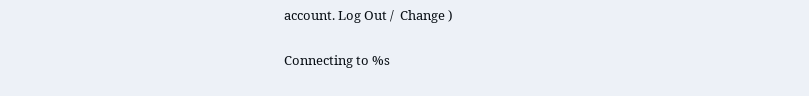account. Log Out /  Change )

Connecting to %s